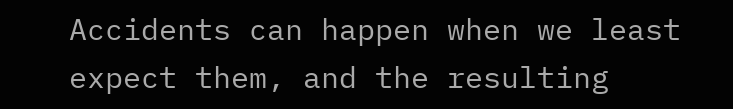Accidents can happen when we least expect them, and the resulting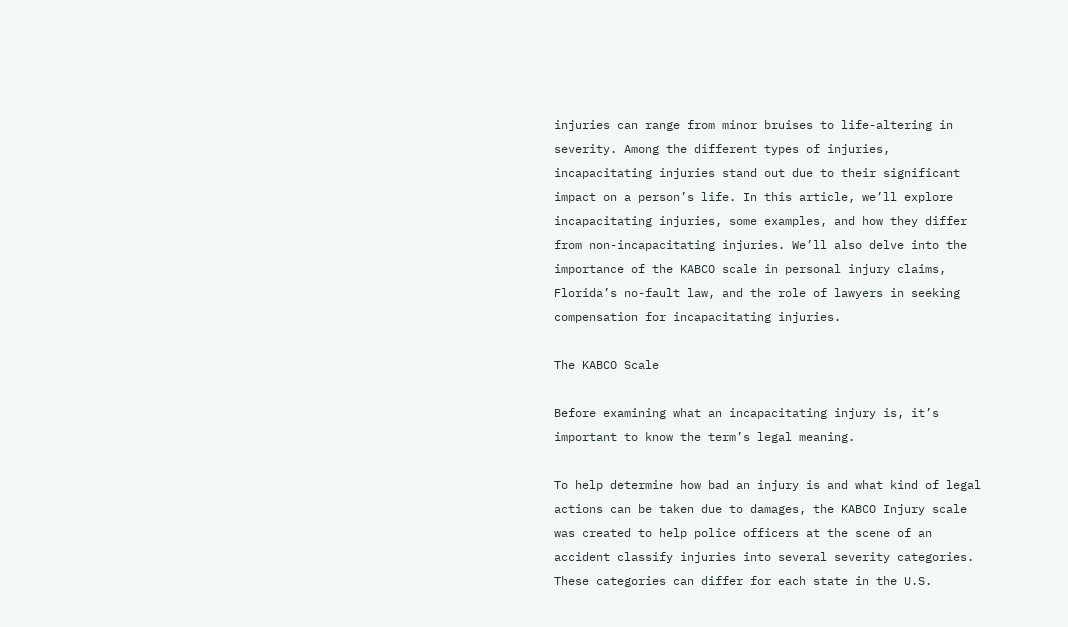injuries can range from minor bruises to life-altering in severity. Among the different types of injuries, incapacitating injuries stand out due to their significant impact on a person’s life. In this article, we’ll explore incapacitating injuries, some examples, and how they differ from non-incapacitating injuries. We’ll also delve into the importance of the KABCO scale in personal injury claims, Florida’s no-fault law, and the role of lawyers in seeking compensation for incapacitating injuries.

The KABCO Scale

Before examining what an incapacitating injury is, it’s important to know the term’s legal meaning.

To help determine how bad an injury is and what kind of legal actions can be taken due to damages, the KABCO Injury scale was created to help police officers at the scene of an accident classify injuries into several severity categories. These categories can differ for each state in the U.S.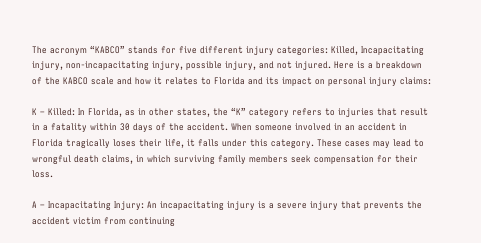The acronym “KABCO” stands for five different injury categories: Killed, Incapacitating injury, non-incapacitating injury, possible injury, and not injured. Here is a breakdown of the KABCO scale and how it relates to Florida and its impact on personal injury claims:

K – Killed: In Florida, as in other states, the “K” category refers to injuries that result in a fatality within 30 days of the accident. When someone involved in an accident in Florida tragically loses their life, it falls under this category. These cases may lead to wrongful death claims, in which surviving family members seek compensation for their loss.

A – Incapacitating Injury: An incapacitating injury is a severe injury that prevents the accident victim from continuing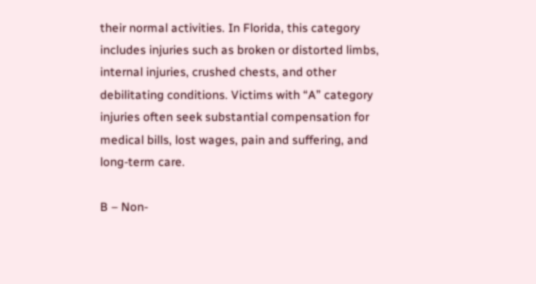their normal activities. In Florida, this category includes injuries such as broken or distorted limbs, internal injuries, crushed chests, and other debilitating conditions. Victims with “A” category injuries often seek substantial compensation for medical bills, lost wages, pain and suffering, and long-term care.

B – Non-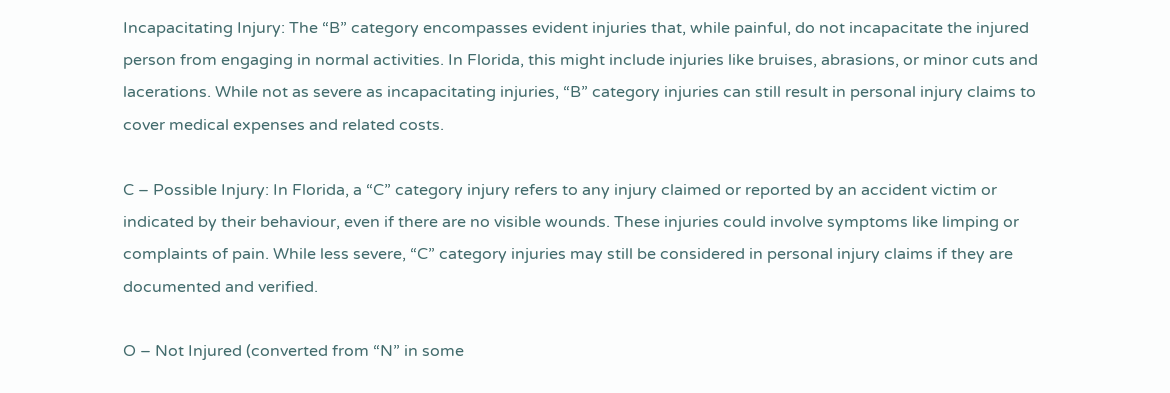Incapacitating Injury: The “B” category encompasses evident injuries that, while painful, do not incapacitate the injured person from engaging in normal activities. In Florida, this might include injuries like bruises, abrasions, or minor cuts and lacerations. While not as severe as incapacitating injuries, “B” category injuries can still result in personal injury claims to cover medical expenses and related costs.

C – Possible Injury: In Florida, a “C” category injury refers to any injury claimed or reported by an accident victim or indicated by their behaviour, even if there are no visible wounds. These injuries could involve symptoms like limping or complaints of pain. While less severe, “C” category injuries may still be considered in personal injury claims if they are documented and verified.

O – Not Injured (converted from “N” in some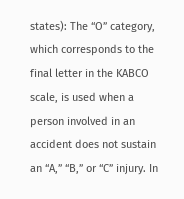states): The “O” category, which corresponds to the final letter in the KABCO scale, is used when a person involved in an accident does not sustain an “A,” “B,” or “C” injury. In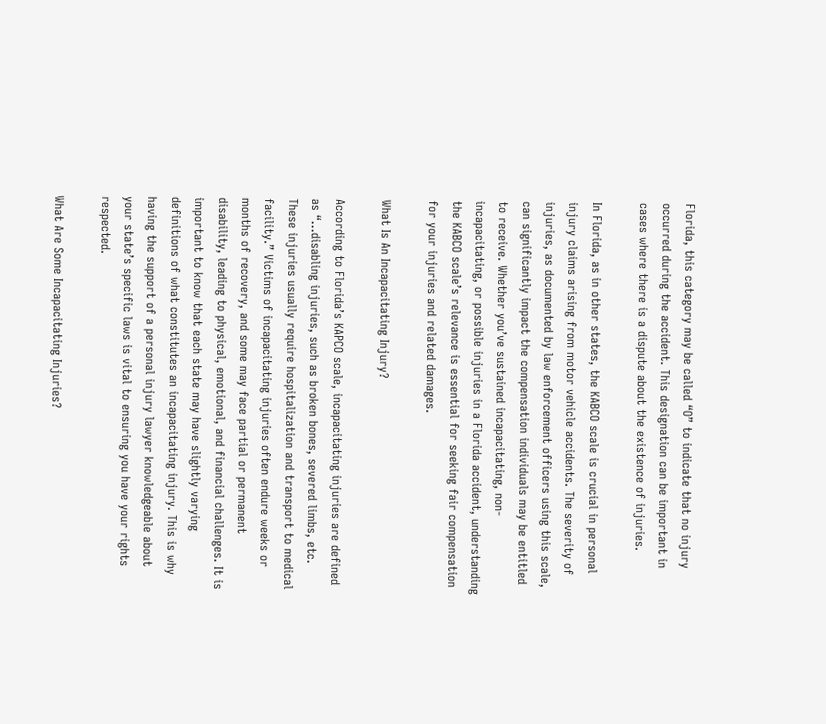Florida, this category may be called “O” to indicate that no injury occurred during the accident. This designation can be important in cases where there is a dispute about the existence of injuries.

In Florida, as in other states, the KABCO scale is crucial in personal injury claims arising from motor vehicle accidents. The severity of injuries, as documented by law enforcement officers using this scale, can significantly impact the compensation individuals may be entitled to receive. Whether you’ve sustained incapacitating, non-incapacitating, or possible injuries in a Florida accident, understanding the KABCO scale’s relevance is essential for seeking fair compensation for your injuries and related damages.

What Is An Incapacitating Injury?

According to Florida’s KAPCO scale, incapacitating injuries are defined as “…disabling injuries, such as broken bones, severed limbs, etc. These injuries usually require hospitalization and transport to medical facility.” Victims of incapacitating injuries often endure weeks or months of recovery, and some may face partial or permanent disability, leading to physical, emotional, and financial challenges. It is important to know that each state may have slightly varying definitions of what constitutes an incapacitating injury. This is why having the support of a personal injury lawyer knowledgeable about your state’s specific laws is vital to ensuring you have your rights respected.

What Are Some Incapacitating Injuries?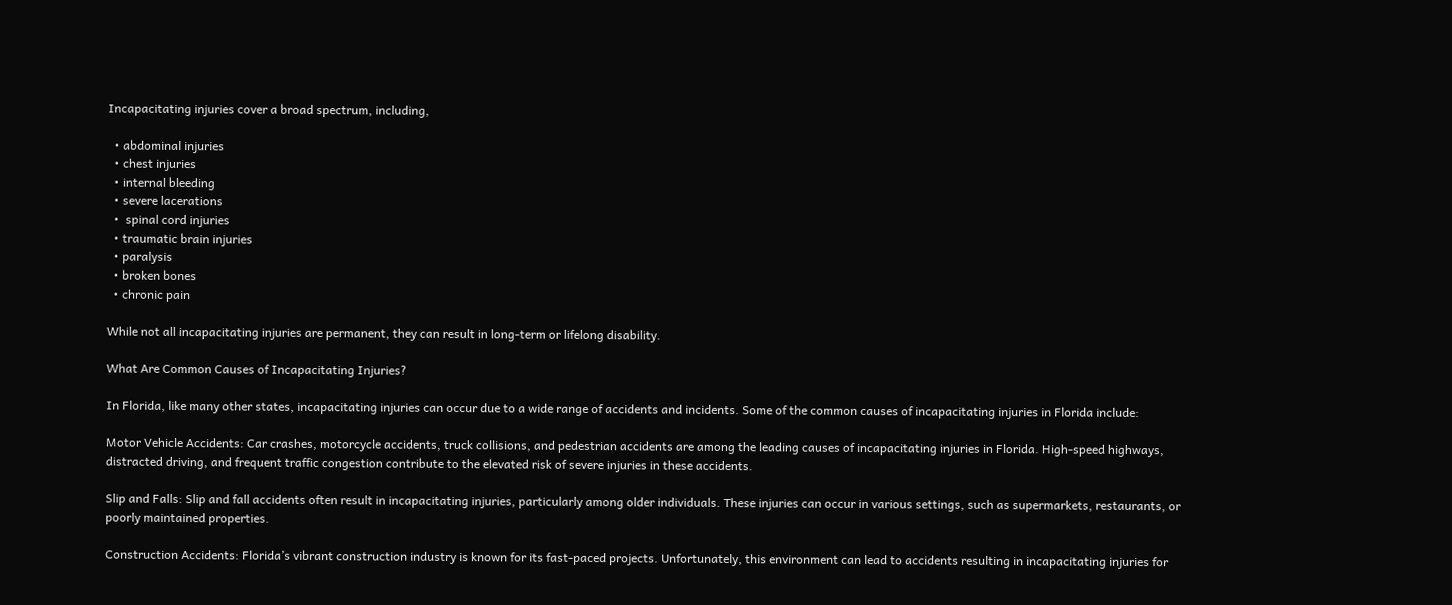Incapacitating injuries cover a broad spectrum, including,

  • abdominal injuries
  • chest injuries
  • internal bleeding
  • severe lacerations
  •  spinal cord injuries
  • traumatic brain injuries
  • paralysis
  • broken bones
  • chronic pain

While not all incapacitating injuries are permanent, they can result in long-term or lifelong disability.

What Are Common Causes of Incapacitating Injuries?

In Florida, like many other states, incapacitating injuries can occur due to a wide range of accidents and incidents. Some of the common causes of incapacitating injuries in Florida include:

Motor Vehicle Accidents: Car crashes, motorcycle accidents, truck collisions, and pedestrian accidents are among the leading causes of incapacitating injuries in Florida. High-speed highways, distracted driving, and frequent traffic congestion contribute to the elevated risk of severe injuries in these accidents.

Slip and Falls: Slip and fall accidents often result in incapacitating injuries, particularly among older individuals. These injuries can occur in various settings, such as supermarkets, restaurants, or poorly maintained properties.

Construction Accidents: Florida’s vibrant construction industry is known for its fast-paced projects. Unfortunately, this environment can lead to accidents resulting in incapacitating injuries for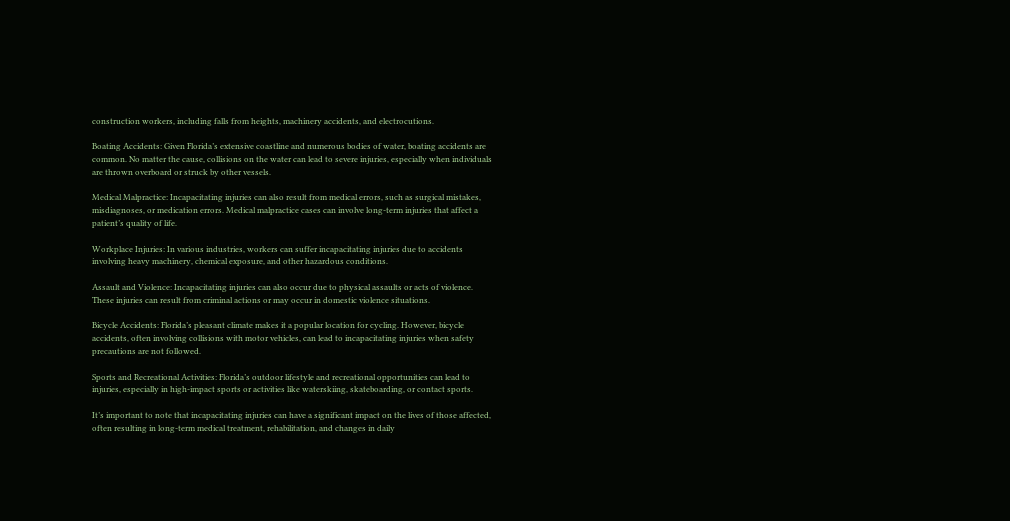construction workers, including falls from heights, machinery accidents, and electrocutions.

Boating Accidents: Given Florida’s extensive coastline and numerous bodies of water, boating accidents are common. No matter the cause, collisions on the water can lead to severe injuries, especially when individuals are thrown overboard or struck by other vessels.

Medical Malpractice: Incapacitating injuries can also result from medical errors, such as surgical mistakes, misdiagnoses, or medication errors. Medical malpractice cases can involve long-term injuries that affect a patient’s quality of life.

Workplace Injuries: In various industries, workers can suffer incapacitating injuries due to accidents involving heavy machinery, chemical exposure, and other hazardous conditions.

Assault and Violence: Incapacitating injuries can also occur due to physical assaults or acts of violence. These injuries can result from criminal actions or may occur in domestic violence situations.

Bicycle Accidents: Florida’s pleasant climate makes it a popular location for cycling. However, bicycle accidents, often involving collisions with motor vehicles, can lead to incapacitating injuries when safety precautions are not followed.

Sports and Recreational Activities: Florida’s outdoor lifestyle and recreational opportunities can lead to injuries, especially in high-impact sports or activities like waterskiing, skateboarding, or contact sports.

It’s important to note that incapacitating injuries can have a significant impact on the lives of those affected, often resulting in long-term medical treatment, rehabilitation, and changes in daily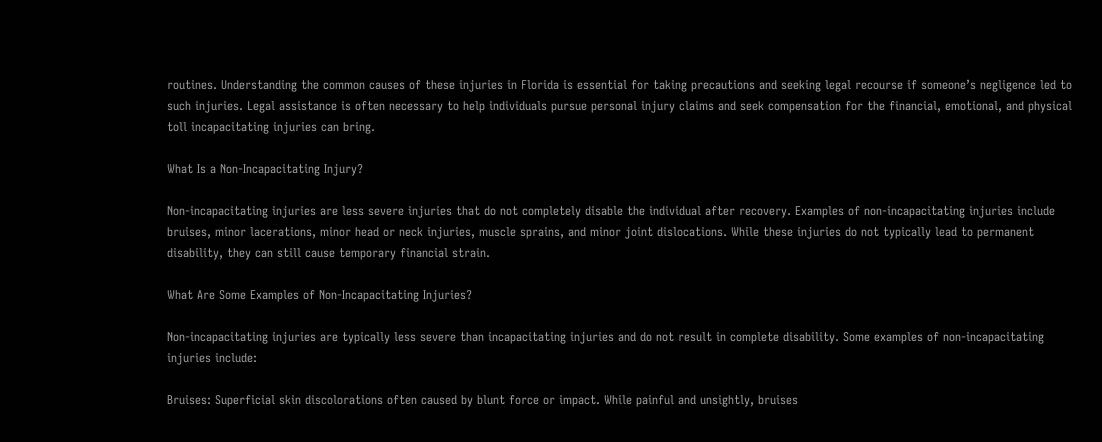routines. Understanding the common causes of these injuries in Florida is essential for taking precautions and seeking legal recourse if someone’s negligence led to such injuries. Legal assistance is often necessary to help individuals pursue personal injury claims and seek compensation for the financial, emotional, and physical toll incapacitating injuries can bring.

What Is a Non-Incapacitating Injury?

Non-incapacitating injuries are less severe injuries that do not completely disable the individual after recovery. Examples of non-incapacitating injuries include bruises, minor lacerations, minor head or neck injuries, muscle sprains, and minor joint dislocations. While these injuries do not typically lead to permanent disability, they can still cause temporary financial strain.

What Are Some Examples of Non-Incapacitating Injuries?

Non-incapacitating injuries are typically less severe than incapacitating injuries and do not result in complete disability. Some examples of non-incapacitating injuries include:

Bruises: Superficial skin discolorations often caused by blunt force or impact. While painful and unsightly, bruises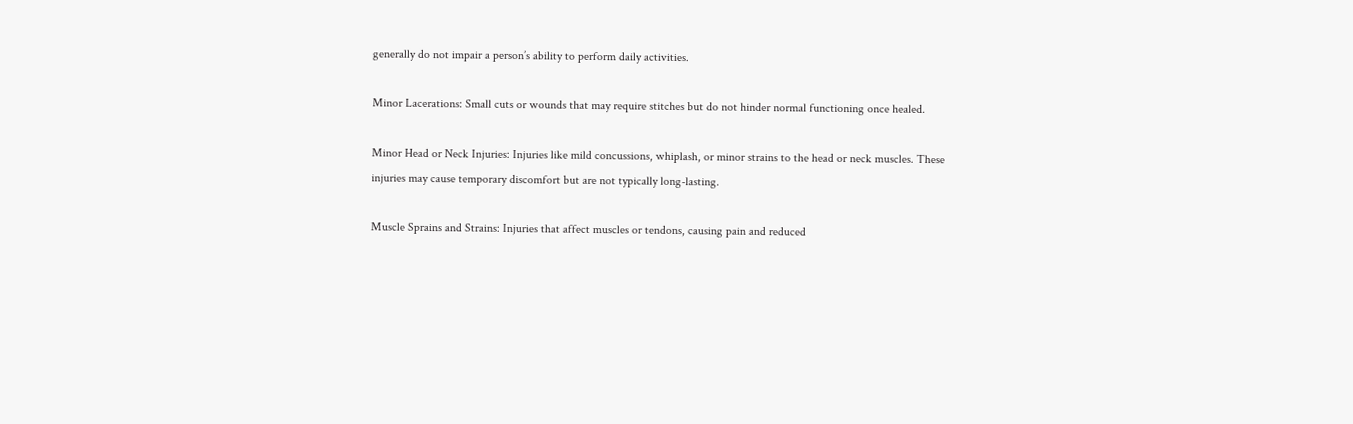generally do not impair a person’s ability to perform daily activities.

Minor Lacerations: Small cuts or wounds that may require stitches but do not hinder normal functioning once healed.

Minor Head or Neck Injuries: Injuries like mild concussions, whiplash, or minor strains to the head or neck muscles. These injuries may cause temporary discomfort but are not typically long-lasting.

Muscle Sprains and Strains: Injuries that affect muscles or tendons, causing pain and reduced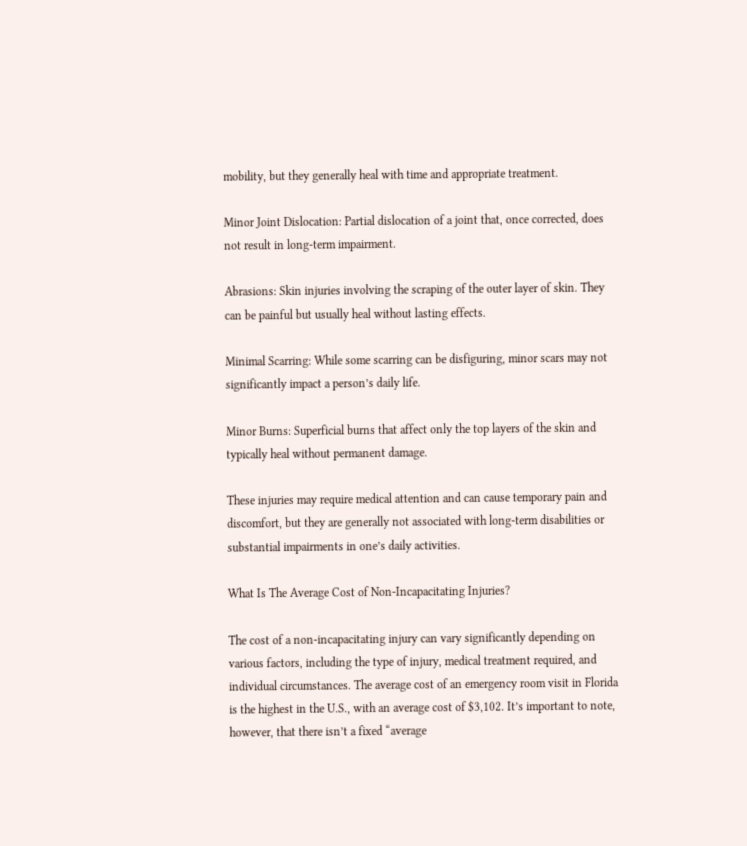mobility, but they generally heal with time and appropriate treatment.

Minor Joint Dislocation: Partial dislocation of a joint that, once corrected, does not result in long-term impairment.

Abrasions: Skin injuries involving the scraping of the outer layer of skin. They can be painful but usually heal without lasting effects.

Minimal Scarring: While some scarring can be disfiguring, minor scars may not significantly impact a person’s daily life.

Minor Burns: Superficial burns that affect only the top layers of the skin and typically heal without permanent damage.

These injuries may require medical attention and can cause temporary pain and discomfort, but they are generally not associated with long-term disabilities or substantial impairments in one’s daily activities.

What Is The Average Cost of Non-Incapacitating Injuries?

The cost of a non-incapacitating injury can vary significantly depending on various factors, including the type of injury, medical treatment required, and individual circumstances. The average cost of an emergency room visit in Florida is the highest in the U.S., with an average cost of $3,102. It’s important to note, however, that there isn’t a fixed “average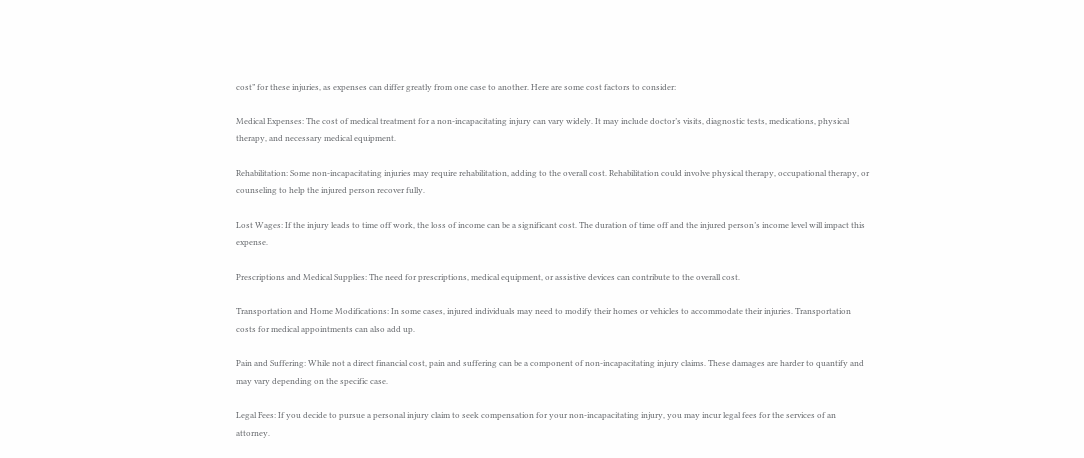cost” for these injuries, as expenses can differ greatly from one case to another. Here are some cost factors to consider:

Medical Expenses: The cost of medical treatment for a non-incapacitating injury can vary widely. It may include doctor’s visits, diagnostic tests, medications, physical therapy, and necessary medical equipment.

Rehabilitation: Some non-incapacitating injuries may require rehabilitation, adding to the overall cost. Rehabilitation could involve physical therapy, occupational therapy, or counseling to help the injured person recover fully.

Lost Wages: If the injury leads to time off work, the loss of income can be a significant cost. The duration of time off and the injured person’s income level will impact this expense.

Prescriptions and Medical Supplies: The need for prescriptions, medical equipment, or assistive devices can contribute to the overall cost.

Transportation and Home Modifications: In some cases, injured individuals may need to modify their homes or vehicles to accommodate their injuries. Transportation costs for medical appointments can also add up.

Pain and Suffering: While not a direct financial cost, pain and suffering can be a component of non-incapacitating injury claims. These damages are harder to quantify and may vary depending on the specific case.

Legal Fees: If you decide to pursue a personal injury claim to seek compensation for your non-incapacitating injury, you may incur legal fees for the services of an attorney.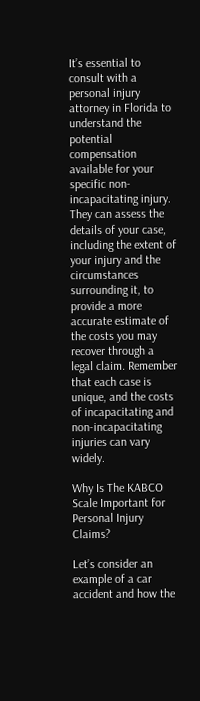It’s essential to consult with a personal injury attorney in Florida to understand the potential compensation available for your specific non-incapacitating injury. They can assess the details of your case, including the extent of your injury and the circumstances surrounding it, to provide a more accurate estimate of the costs you may recover through a legal claim. Remember that each case is unique, and the costs of incapacitating and non-incapacitating injuries can vary widely.

Why Is The KABCO Scale Important for Personal Injury Claims?

Let’s consider an example of a car accident and how the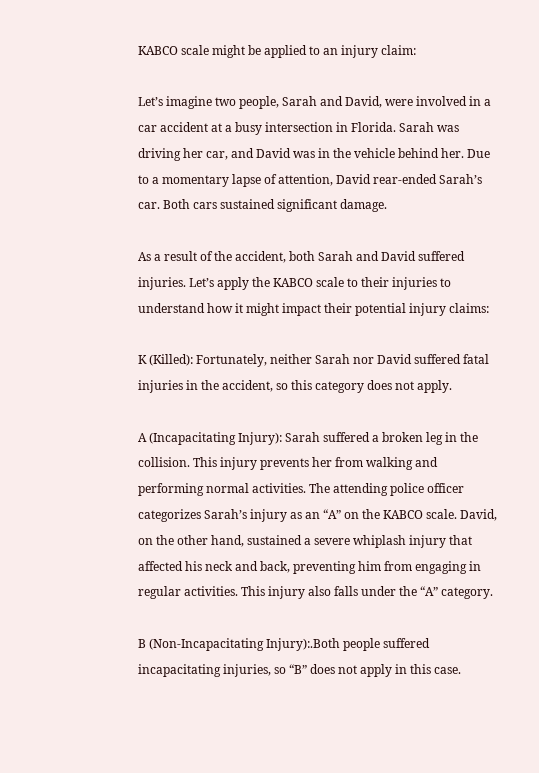KABCO scale might be applied to an injury claim:

Let’s imagine two people, Sarah and David, were involved in a car accident at a busy intersection in Florida. Sarah was driving her car, and David was in the vehicle behind her. Due to a momentary lapse of attention, David rear-ended Sarah’s car. Both cars sustained significant damage.

As a result of the accident, both Sarah and David suffered injuries. Let’s apply the KABCO scale to their injuries to understand how it might impact their potential injury claims:

K (Killed): Fortunately, neither Sarah nor David suffered fatal injuries in the accident, so this category does not apply.

A (Incapacitating Injury): Sarah suffered a broken leg in the collision. This injury prevents her from walking and performing normal activities. The attending police officer categorizes Sarah’s injury as an “A” on the KABCO scale. David, on the other hand, sustained a severe whiplash injury that affected his neck and back, preventing him from engaging in regular activities. This injury also falls under the “A” category.

B (Non-Incapacitating Injury):.Both people suffered incapacitating injuries, so “B” does not apply in this case.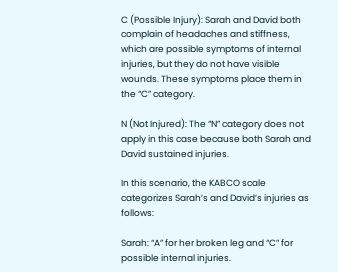C (Possible Injury): Sarah and David both complain of headaches and stiffness, which are possible symptoms of internal injuries, but they do not have visible wounds. These symptoms place them in the “C” category.

N (Not Injured): The “N” category does not apply in this case because both Sarah and David sustained injuries.

In this scenario, the KABCO scale categorizes Sarah’s and David’s injuries as follows:

Sarah: “A” for her broken leg and “C” for possible internal injuries.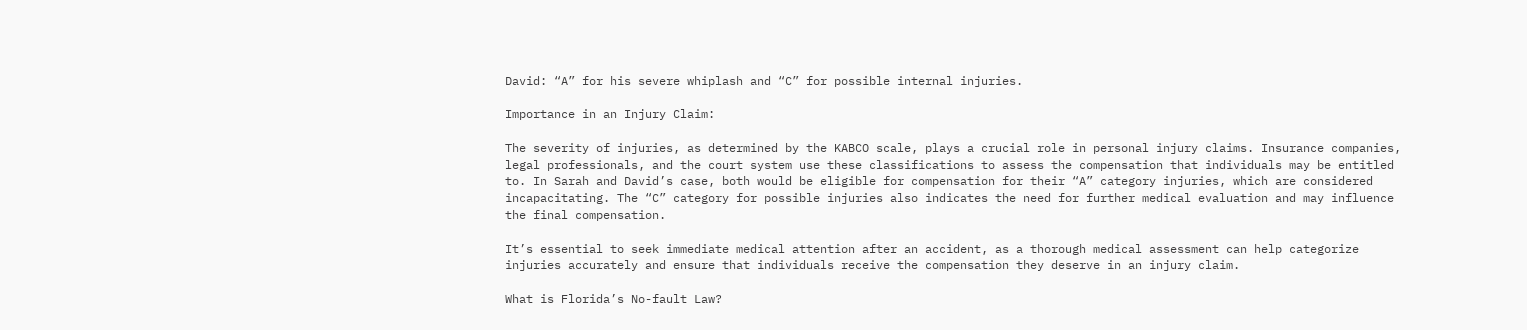David: “A” for his severe whiplash and “C” for possible internal injuries.

Importance in an Injury Claim:

The severity of injuries, as determined by the KABCO scale, plays a crucial role in personal injury claims. Insurance companies, legal professionals, and the court system use these classifications to assess the compensation that individuals may be entitled to. In Sarah and David’s case, both would be eligible for compensation for their “A” category injuries, which are considered incapacitating. The “C” category for possible injuries also indicates the need for further medical evaluation and may influence the final compensation.

It’s essential to seek immediate medical attention after an accident, as a thorough medical assessment can help categorize injuries accurately and ensure that individuals receive the compensation they deserve in an injury claim.

What is Florida’s No-fault Law?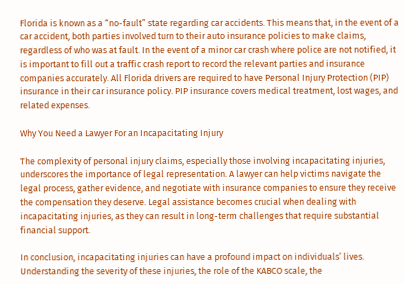Florida is known as a “no-fault” state regarding car accidents. This means that, in the event of a car accident, both parties involved turn to their auto insurance policies to make claims, regardless of who was at fault. In the event of a minor car crash where police are not notified, it is important to fill out a traffic crash report to record the relevant parties and insurance companies accurately. All Florida drivers are required to have Personal Injury Protection (PIP) insurance in their car insurance policy. PIP insurance covers medical treatment, lost wages, and related expenses.

Why You Need a Lawyer For an Incapacitating Injury

The complexity of personal injury claims, especially those involving incapacitating injuries, underscores the importance of legal representation. A lawyer can help victims navigate the legal process, gather evidence, and negotiate with insurance companies to ensure they receive the compensation they deserve. Legal assistance becomes crucial when dealing with incapacitating injuries, as they can result in long-term challenges that require substantial financial support.

In conclusion, incapacitating injuries can have a profound impact on individuals’ lives. Understanding the severity of these injuries, the role of the KABCO scale, the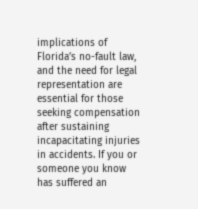implications of Florida’s no-fault law, and the need for legal representation are essential for those seeking compensation after sustaining incapacitating injuries in accidents. If you or someone you know has suffered an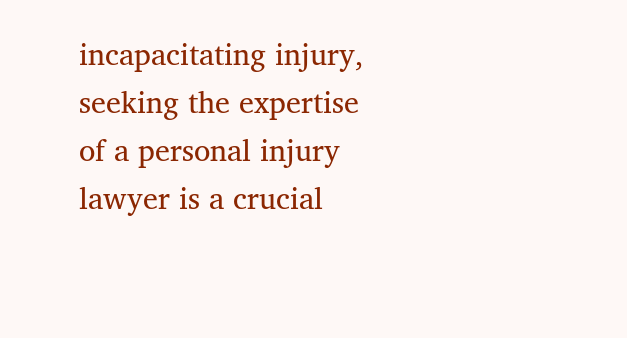incapacitating injury, seeking the expertise of a personal injury lawyer is a crucial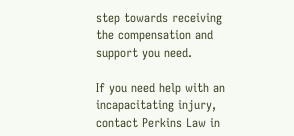step towards receiving the compensation and support you need.

If you need help with an incapacitating injury, contact Perkins Law in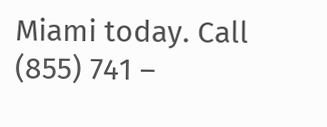Miami today. Call (855) 741 –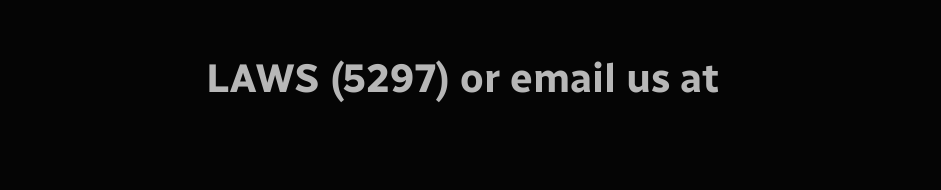LAWS (5297) or email us at